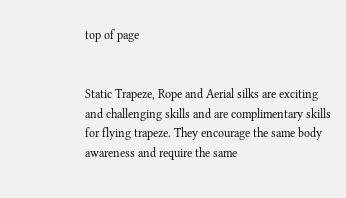top of page


Static Trapeze, Rope and Aerial silks are exciting and challenging skills and are complimentary skills for flying trapeze. They encourage the same body awareness and require the same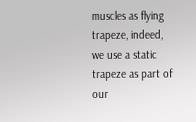muscles as flying trapeze, indeed, we use a static trapeze as part of our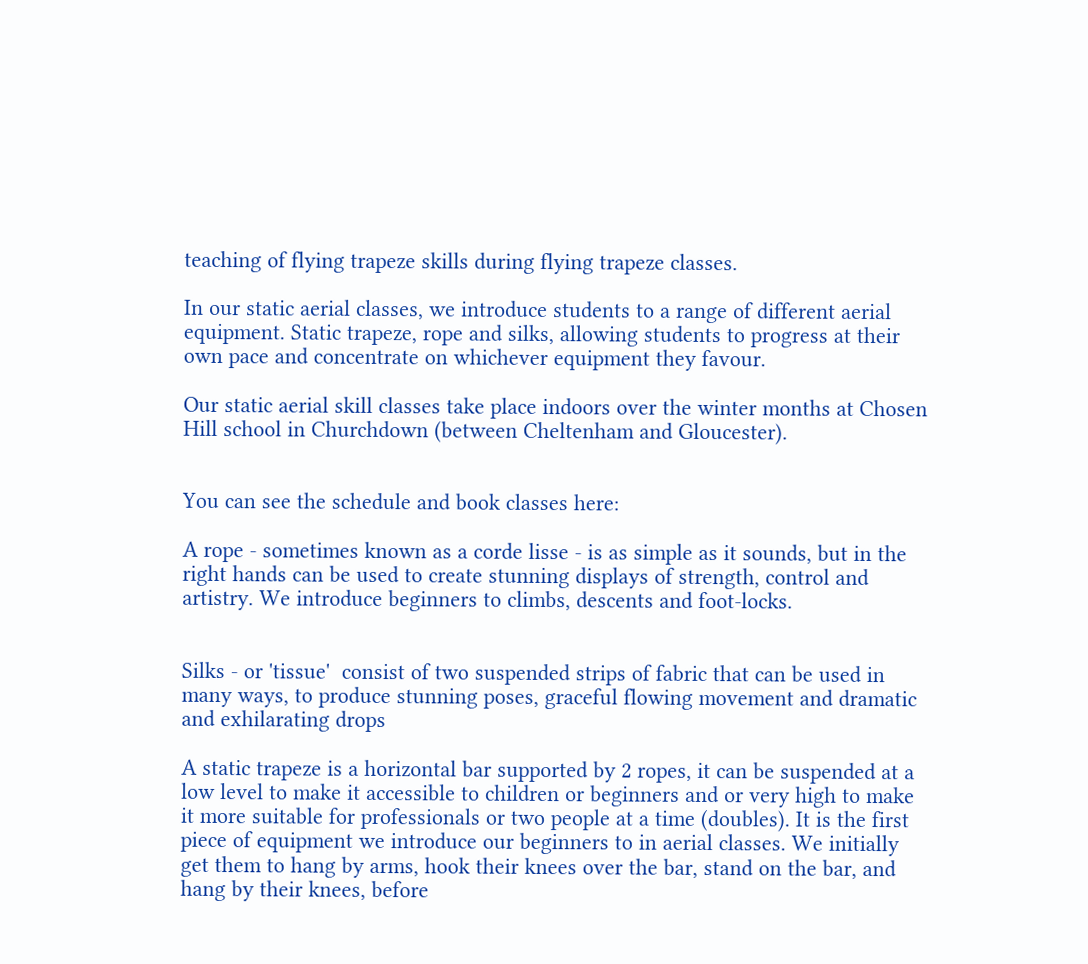teaching of flying trapeze skills during flying trapeze classes.

In our static aerial classes, we introduce students to a range of different aerial equipment. Static trapeze, rope and silks, allowing students to progress at their own pace and concentrate on whichever equipment they favour.

Our static aerial skill classes take place indoors over the winter months at Chosen Hill school in Churchdown (between Cheltenham and Gloucester).


You can see the schedule and book classes here:

A rope - sometimes known as a corde lisse - is as simple as it sounds, but in the right hands can be used to create stunning displays of strength, control and artistry. We introduce beginners to climbs, descents and foot-locks.


Silks - or 'tissue'  consist of two suspended strips of fabric that can be used in many ways, to produce stunning poses, graceful flowing movement and dramatic and exhilarating drops

A static trapeze is a horizontal bar supported by 2 ropes, it can be suspended at a low level to make it accessible to children or beginners and or very high to make it more suitable for professionals or two people at a time (doubles). It is the first piece of equipment we introduce our beginners to in aerial classes. We initially get them to hang by arms, hook their knees over the bar, stand on the bar, and hang by their knees, before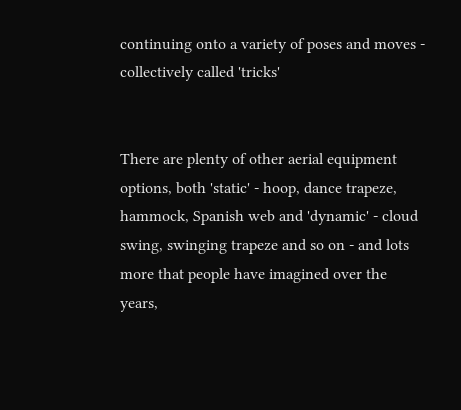continuing onto a variety of poses and moves - collectively called 'tricks'


There are plenty of other aerial equipment options, both 'static' - hoop, dance trapeze, hammock, Spanish web and 'dynamic' - cloud swing, swinging trapeze and so on - and lots more that people have imagined over the years,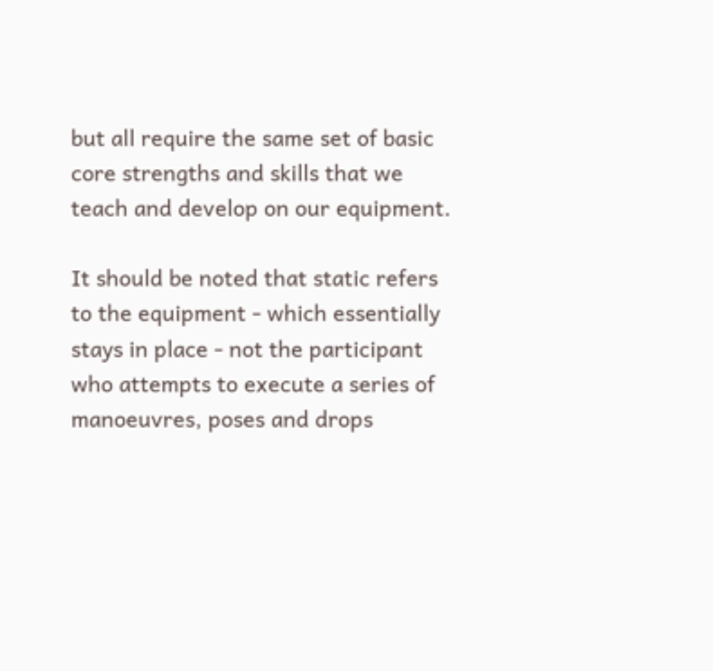but all require the same set of basic core strengths and skills that we teach and develop on our equipment.

It should be noted that static refers to the equipment - which essentially stays in place - not the participant who attempts to execute a series of manoeuvres, poses and drops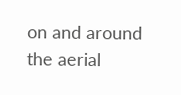on and around the aerial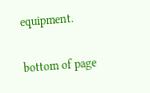equipment.

bottom of page